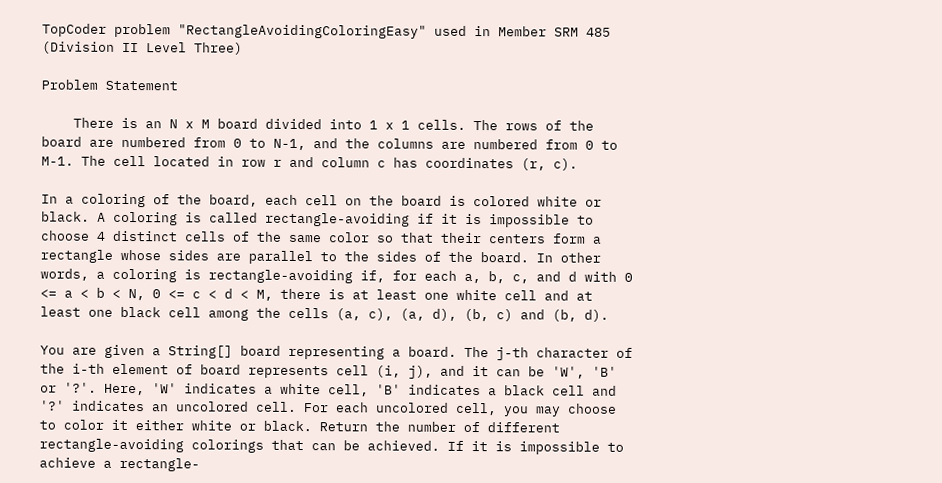TopCoder problem "RectangleAvoidingColoringEasy" used in Member SRM 485 (Division II Level Three)

Problem Statement

    There is an N x M board divided into 1 x 1 cells. The rows of the board are numbered from 0 to N-1, and the columns are numbered from 0 to M-1. The cell located in row r and column c has coordinates (r, c).

In a coloring of the board, each cell on the board is colored white or black. A coloring is called rectangle-avoiding if it is impossible to choose 4 distinct cells of the same color so that their centers form a rectangle whose sides are parallel to the sides of the board. In other words, a coloring is rectangle-avoiding if, for each a, b, c, and d with 0 <= a < b < N, 0 <= c < d < M, there is at least one white cell and at least one black cell among the cells (a, c), (a, d), (b, c) and (b, d).

You are given a String[] board representing a board. The j-th character of the i-th element of board represents cell (i, j), and it can be 'W', 'B' or '?'. Here, 'W' indicates a white cell, 'B' indicates a black cell and '?' indicates an uncolored cell. For each uncolored cell, you may choose to color it either white or black. Return the number of different rectangle-avoiding colorings that can be achieved. If it is impossible to achieve a rectangle-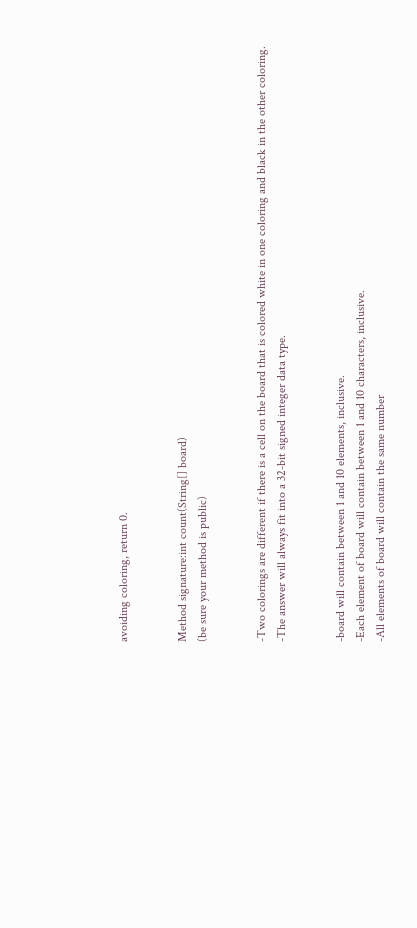avoiding coloring, return 0.


Method signature:int count(String[] board)
(be sure your method is public)


-Two colorings are different if there is a cell on the board that is colored white in one coloring and black in the other coloring.
-The answer will always fit into a 32-bit signed integer data type.


-board will contain between 1 and 10 elements, inclusive.
-Each element of board will contain between 1 and 10 characters, inclusive.
-All elements of board will contain the same number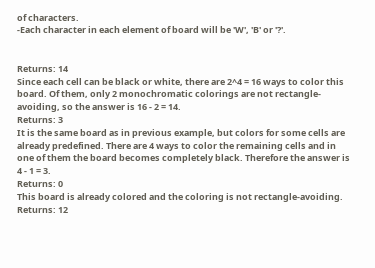of characters.
-Each character in each element of board will be 'W', 'B' or '?'.


Returns: 14
Since each cell can be black or white, there are 2^4 = 16 ways to color this board. Of them, only 2 monochromatic colorings are not rectangle-avoiding, so the answer is 16 - 2 = 14.
Returns: 3
It is the same board as in previous example, but colors for some cells are already predefined. There are 4 ways to color the remaining cells and in one of them the board becomes completely black. Therefore the answer is 4 - 1 = 3.
Returns: 0
This board is already colored and the coloring is not rectangle-avoiding.
Returns: 12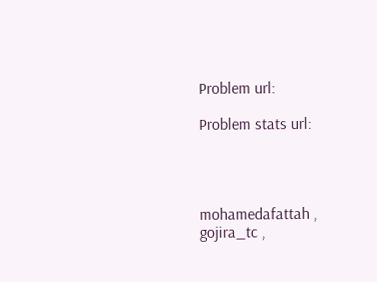Problem url:

Problem stats url:




mohamedafattah , gojira_tc ,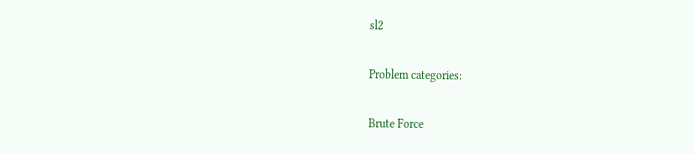sl2

Problem categories:

Brute Force